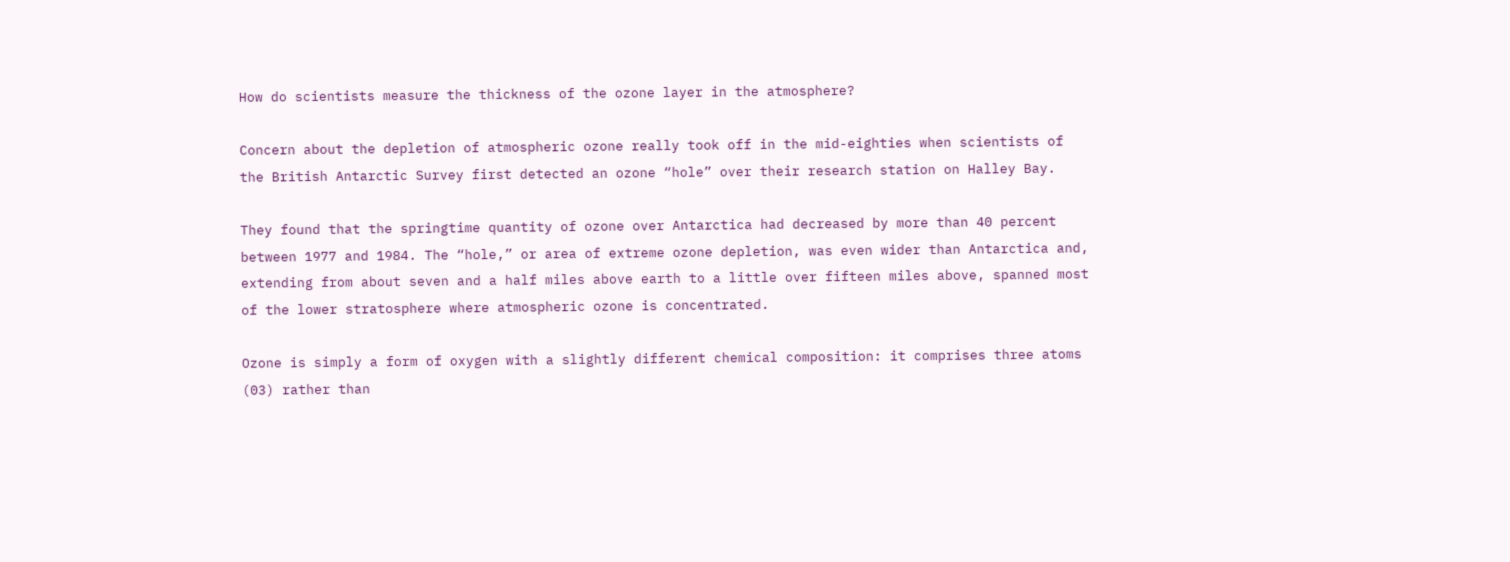How do scientists measure the thickness of the ozone layer in the atmosphere?

Concern about the depletion of atmospheric ozone really took off in the mid-eighties when scientists of the British Antarctic Survey first detected an ozone “hole” over their research station on Halley Bay.

They found that the springtime quantity of ozone over Antarctica had decreased by more than 40 percent between 1977 and 1984. The “hole,” or area of extreme ozone depletion, was even wider than Antarctica and, extending from about seven and a half miles above earth to a little over fifteen miles above, spanned most of the lower stratosphere where atmospheric ozone is concentrated.

Ozone is simply a form of oxygen with a slightly different chemical composition: it comprises three atoms (03) rather than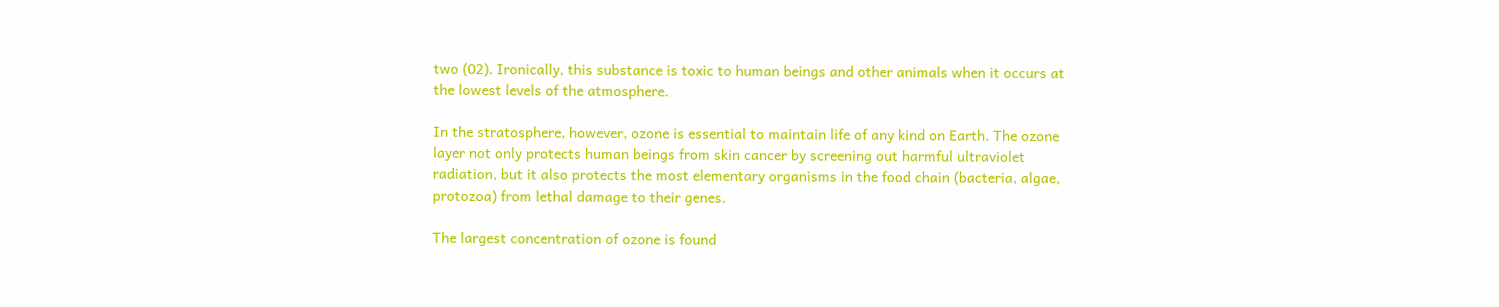two (02). Ironically, this substance is toxic to human beings and other animals when it occurs at the lowest levels of the atmosphere.

In the stratosphere, however, ozone is essential to maintain life of any kind on Earth. The ozone layer not only protects human beings from skin cancer by screening out harmful ultraviolet radiation, but it also protects the most elementary organisms in the food chain (bacteria, algae, protozoa) from lethal damage to their genes.

The largest concentration of ozone is found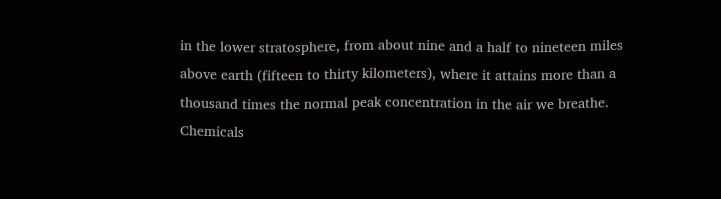in the lower stratosphere, from about nine and a half to nineteen miles above earth (fifteen to thirty kilometers), where it attains more than a thousand times the normal peak concentration in the air we breathe. Chemicals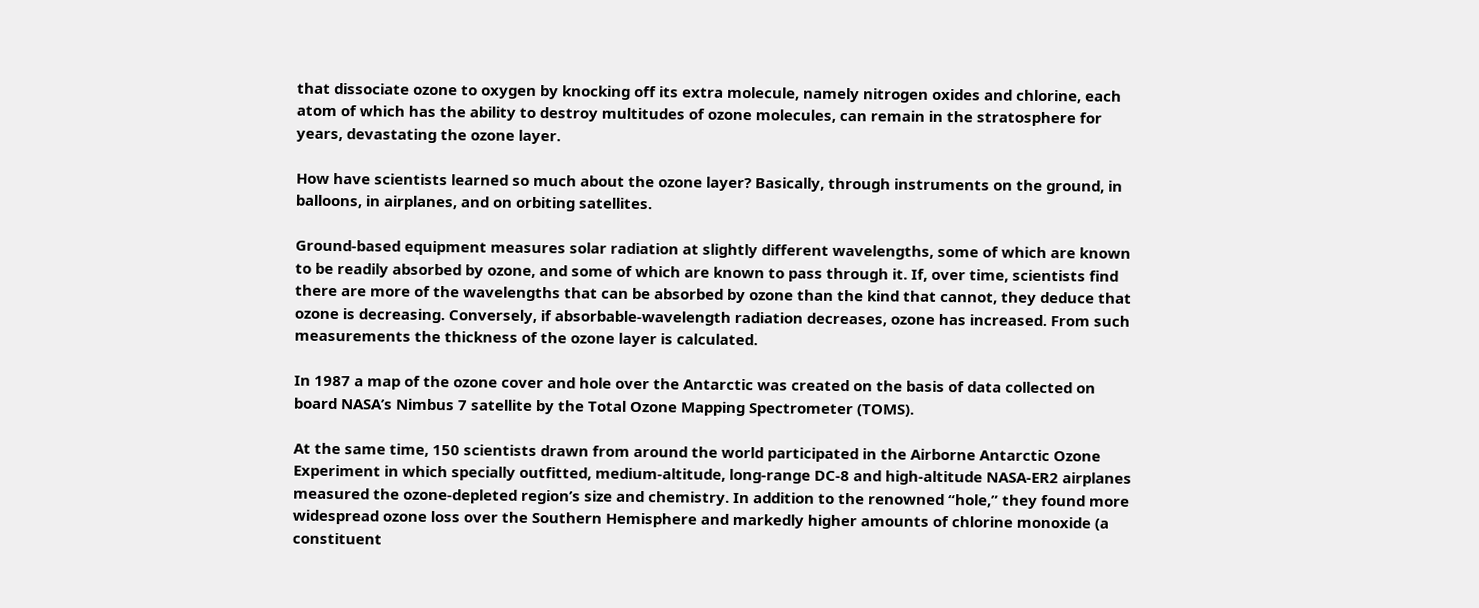that dissociate ozone to oxygen by knocking off its extra molecule, namely nitrogen oxides and chlorine, each atom of which has the ability to destroy multitudes of ozone molecules, can remain in the stratosphere for years, devastating the ozone layer.

How have scientists learned so much about the ozone layer? Basically, through instruments on the ground, in balloons, in airplanes, and on orbiting satellites.

Ground-based equipment measures solar radiation at slightly different wavelengths, some of which are known to be readily absorbed by ozone, and some of which are known to pass through it. If, over time, scientists find there are more of the wavelengths that can be absorbed by ozone than the kind that cannot, they deduce that ozone is decreasing. Conversely, if absorbable-wavelength radiation decreases, ozone has increased. From such measurements the thickness of the ozone layer is calculated.

In 1987 a map of the ozone cover and hole over the Antarctic was created on the basis of data collected on board NASA’s Nimbus 7 satellite by the Total Ozone Mapping Spectrometer (TOMS).

At the same time, 150 scientists drawn from around the world participated in the Airborne Antarctic Ozone Experiment in which specially outfitted, medium-altitude, long-range DC-8 and high-altitude NASA-ER2 airplanes measured the ozone-depleted region’s size and chemistry. In addition to the renowned “hole,” they found more widespread ozone loss over the Southern Hemisphere and markedly higher amounts of chlorine monoxide (a constituent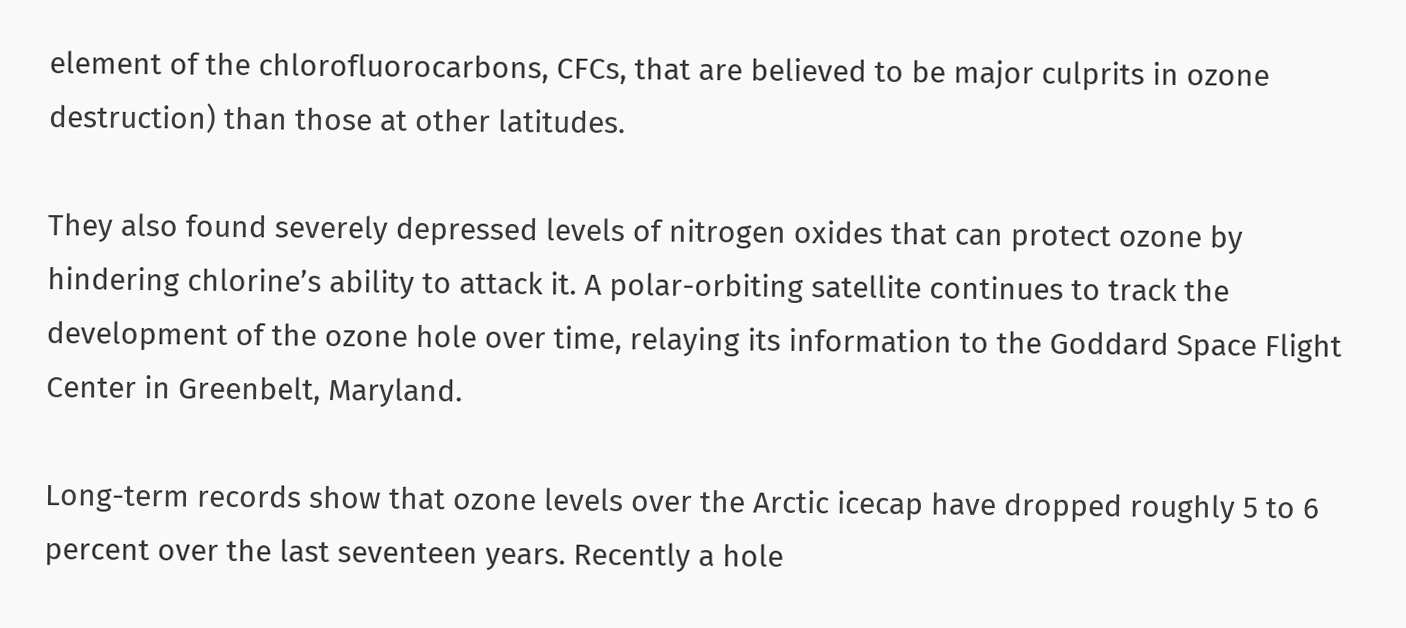element of the chlorofluorocarbons, CFCs, that are believed to be major culprits in ozone destruction) than those at other latitudes.

They also found severely depressed levels of nitrogen oxides that can protect ozone by hindering chlorine’s ability to attack it. A polar-orbiting satellite continues to track the development of the ozone hole over time, relaying its information to the Goddard Space Flight Center in Greenbelt, Maryland.

Long-term records show that ozone levels over the Arctic icecap have dropped roughly 5 to 6 percent over the last seventeen years. Recently a hole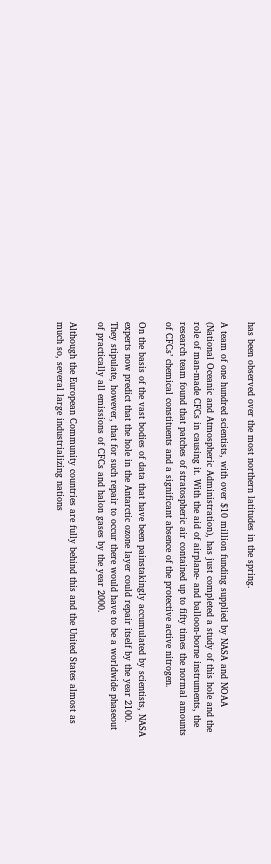has been observed over the most northern latitudes in the spring.

A team of one hundred scientists, with over $10 million funding supplied by NASA and NOAA (National Oceanic and Atmospheric Administration), has just completed a study of this hole and the role of man-made CFCs in causing it. With the aid of airplane- and balloon-borne instruments, the research team found that patches of stratospheric air contained up to fifty times the normal amounts of CFCs’ chemical constituents and a significant absence of the protective active nitrogen.

On the basis of the vast bodies of data that have been painstakingly accumulated by scientists, NASA experts now predict that the hole in the Antarctic ozone layer could repair itself by the year 2100. They stipulate, however, that for such repair to occur there would have to be a worldwide phaseout of practically all emissions of CFCs and halon gases by the year 2000.

Although the European Community countries are fully behind this and the United States almost as much so, several large industrializing nations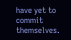have yet to commit themselves.